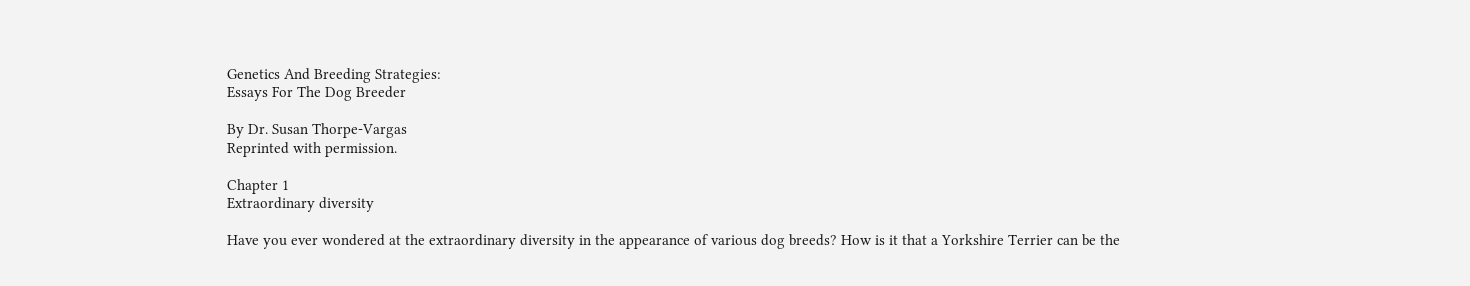Genetics And Breeding Strategies:
Essays For The Dog Breeder

By Dr. Susan Thorpe-Vargas
Reprinted with permission.

Chapter 1
Extraordinary diversity

Have you ever wondered at the extraordinary diversity in the appearance of various dog breeds? How is it that a Yorkshire Terrier can be the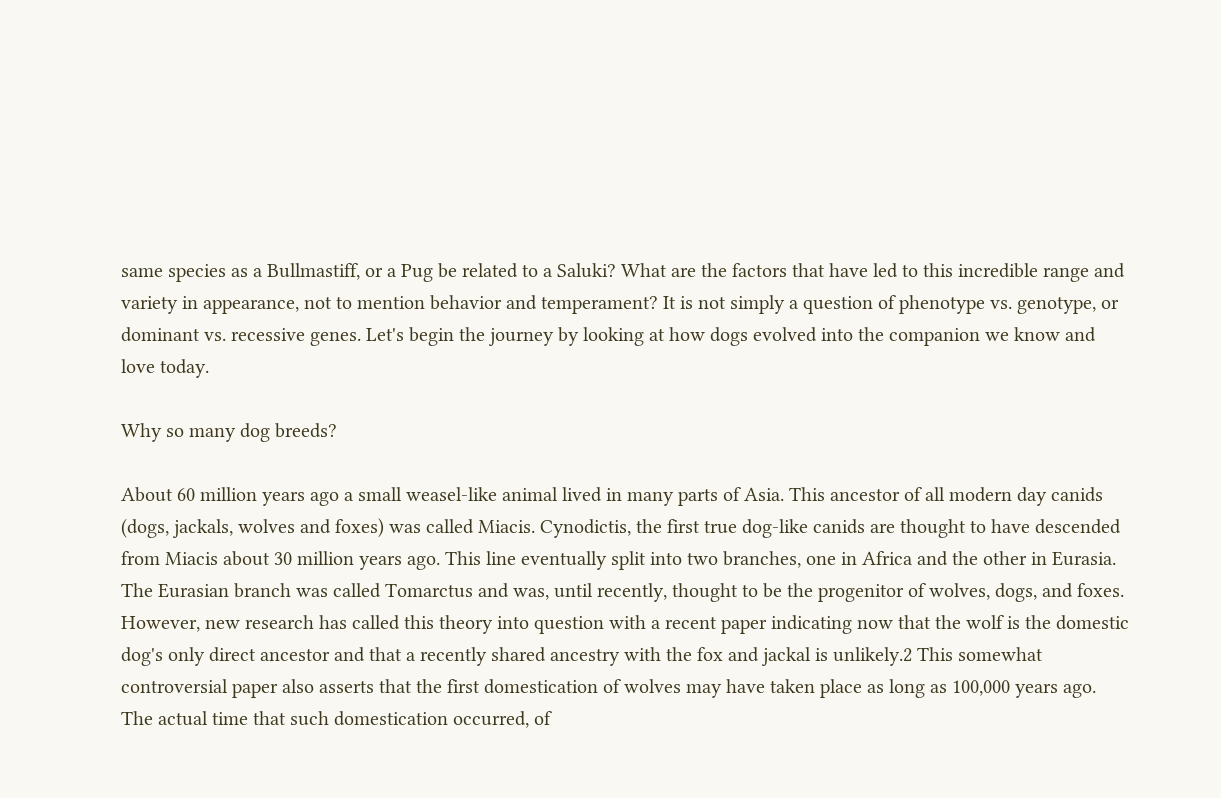same species as a Bullmastiff, or a Pug be related to a Saluki? What are the factors that have led to this incredible range and variety in appearance, not to mention behavior and temperament? It is not simply a question of phenotype vs. genotype, or dominant vs. recessive genes. Let's begin the journey by looking at how dogs evolved into the companion we know and love today.

Why so many dog breeds?

About 60 million years ago a small weasel-like animal lived in many parts of Asia. This ancestor of all modern day canids (dogs, jackals, wolves and foxes) was called Miacis. Cynodictis, the first true dog-like canids are thought to have descended from Miacis about 30 million years ago. This line eventually split into two branches, one in Africa and the other in Eurasia. The Eurasian branch was called Tomarctus and was, until recently, thought to be the progenitor of wolves, dogs, and foxes. However, new research has called this theory into question with a recent paper indicating now that the wolf is the domestic dog's only direct ancestor and that a recently shared ancestry with the fox and jackal is unlikely.2 This somewhat controversial paper also asserts that the first domestication of wolves may have taken place as long as 100,000 years ago. The actual time that such domestication occurred, of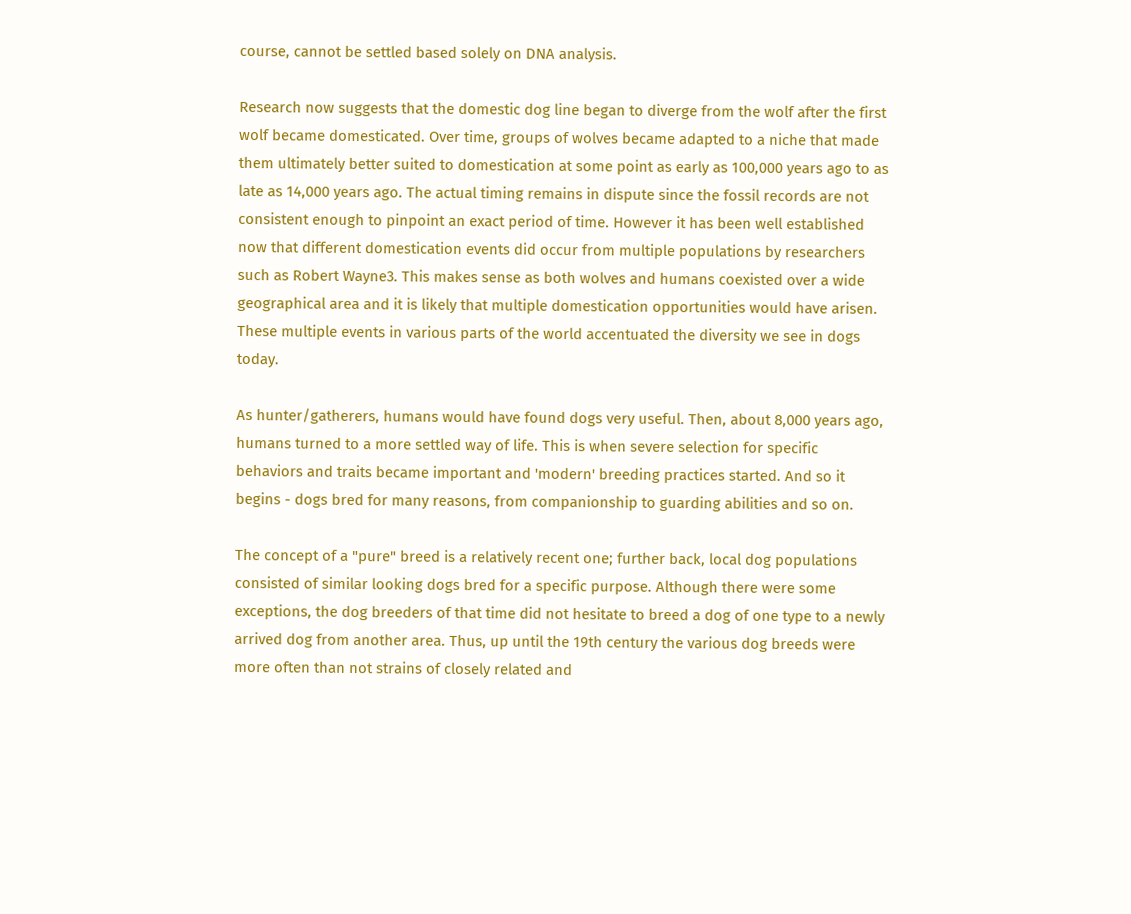course, cannot be settled based solely on DNA analysis.

Research now suggests that the domestic dog line began to diverge from the wolf after the first wolf became domesticated. Over time, groups of wolves became adapted to a niche that made them ultimately better suited to domestication at some point as early as 100,000 years ago to as late as 14,000 years ago. The actual timing remains in dispute since the fossil records are not consistent enough to pinpoint an exact period of time. However it has been well established now that different domestication events did occur from multiple populations by researchers such as Robert Wayne3. This makes sense as both wolves and humans coexisted over a wide geographical area and it is likely that multiple domestication opportunities would have arisen. These multiple events in various parts of the world accentuated the diversity we see in dogs today.

As hunter/gatherers, humans would have found dogs very useful. Then, about 8,000 years ago, humans turned to a more settled way of life. This is when severe selection for specific behaviors and traits became important and 'modern' breeding practices started. And so it begins - dogs bred for many reasons, from companionship to guarding abilities and so on.

The concept of a "pure" breed is a relatively recent one; further back, local dog populations consisted of similar looking dogs bred for a specific purpose. Although there were some exceptions, the dog breeders of that time did not hesitate to breed a dog of one type to a newly arrived dog from another area. Thus, up until the 19th century the various dog breeds were more often than not strains of closely related and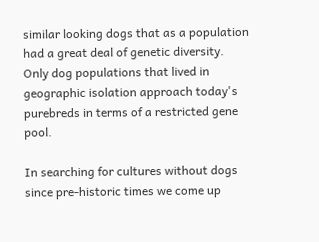similar looking dogs that as a population had a great deal of genetic diversity. Only dog populations that lived in geographic isolation approach today's purebreds in terms of a restricted gene pool.

In searching for cultures without dogs since pre-historic times we come up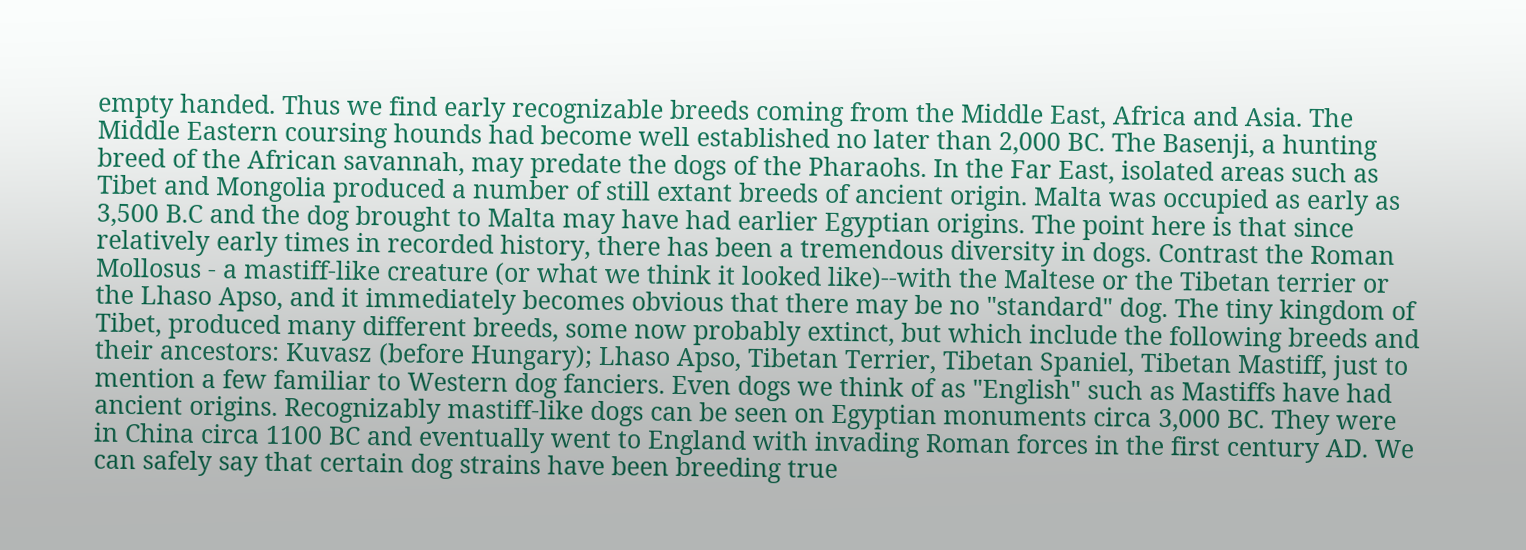empty handed. Thus we find early recognizable breeds coming from the Middle East, Africa and Asia. The Middle Eastern coursing hounds had become well established no later than 2,000 BC. The Basenji, a hunting breed of the African savannah, may predate the dogs of the Pharaohs. In the Far East, isolated areas such as Tibet and Mongolia produced a number of still extant breeds of ancient origin. Malta was occupied as early as 3,500 B.C and the dog brought to Malta may have had earlier Egyptian origins. The point here is that since relatively early times in recorded history, there has been a tremendous diversity in dogs. Contrast the Roman Mollosus - a mastiff-like creature (or what we think it looked like)--with the Maltese or the Tibetan terrier or the Lhaso Apso, and it immediately becomes obvious that there may be no "standard" dog. The tiny kingdom of Tibet, produced many different breeds, some now probably extinct, but which include the following breeds and their ancestors: Kuvasz (before Hungary); Lhaso Apso, Tibetan Terrier, Tibetan Spaniel, Tibetan Mastiff, just to mention a few familiar to Western dog fanciers. Even dogs we think of as "English" such as Mastiffs have had ancient origins. Recognizably mastiff-like dogs can be seen on Egyptian monuments circa 3,000 BC. They were in China circa 1100 BC and eventually went to England with invading Roman forces in the first century AD. We can safely say that certain dog strains have been breeding true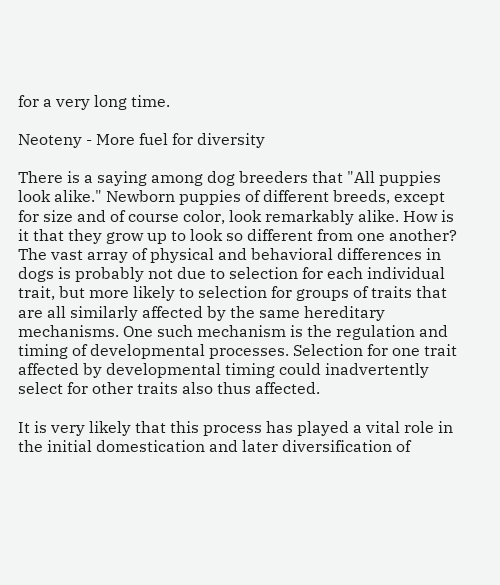for a very long time.

Neoteny - More fuel for diversity

There is a saying among dog breeders that "All puppies look alike." Newborn puppies of different breeds, except for size and of course color, look remarkably alike. How is it that they grow up to look so different from one another? The vast array of physical and behavioral differences in dogs is probably not due to selection for each individual trait, but more likely to selection for groups of traits that are all similarly affected by the same hereditary mechanisms. One such mechanism is the regulation and timing of developmental processes. Selection for one trait affected by developmental timing could inadvertently select for other traits also thus affected.

It is very likely that this process has played a vital role in the initial domestication and later diversification of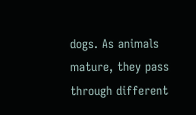dogs. As animals mature, they pass through different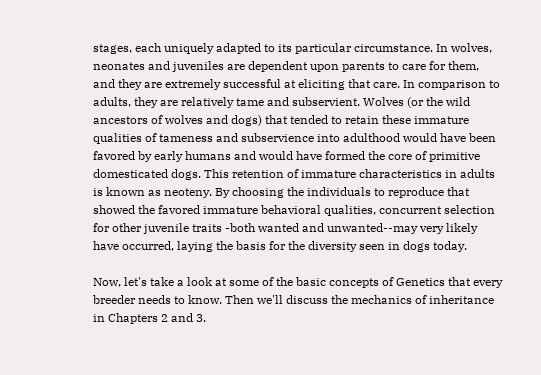stages, each uniquely adapted to its particular circumstance. In wolves, neonates and juveniles are dependent upon parents to care for them, and they are extremely successful at eliciting that care. In comparison to adults, they are relatively tame and subservient. Wolves (or the wild ancestors of wolves and dogs) that tended to retain these immature qualities of tameness and subservience into adulthood would have been favored by early humans and would have formed the core of primitive domesticated dogs. This retention of immature characteristics in adults is known as neoteny. By choosing the individuals to reproduce that showed the favored immature behavioral qualities, concurrent selection for other juvenile traits -both wanted and unwanted--may very likely have occurred, laying the basis for the diversity seen in dogs today.

Now, let's take a look at some of the basic concepts of Genetics that every breeder needs to know. Then we'll discuss the mechanics of inheritance in Chapters 2 and 3.